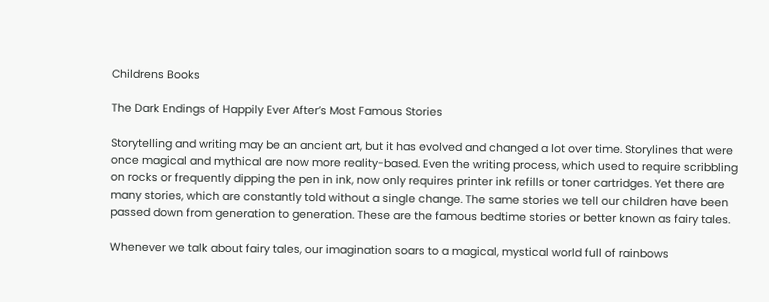Childrens Books

The Dark Endings of Happily Ever After’s Most Famous Stories

Storytelling and writing may be an ancient art, but it has evolved and changed a lot over time. Storylines that were once magical and mythical are now more reality-based. Even the writing process, which used to require scribbling on rocks or frequently dipping the pen in ink, now only requires printer ink refills or toner cartridges. Yet there are many stories, which are constantly told without a single change. The same stories we tell our children have been passed down from generation to generation. These are the famous bedtime stories or better known as fairy tales.

Whenever we talk about fairy tales, our imagination soars to a magical, mystical world full of rainbows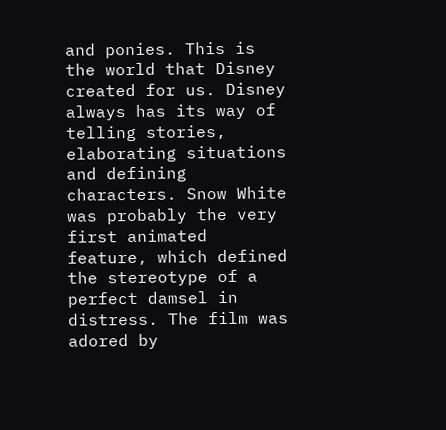and ponies. This is the world that Disney created for us. Disney always has its way of telling stories, elaborating situations and defining characters. Snow White was probably the very first animated feature, which defined the stereotype of a perfect damsel in distress. The film was adored by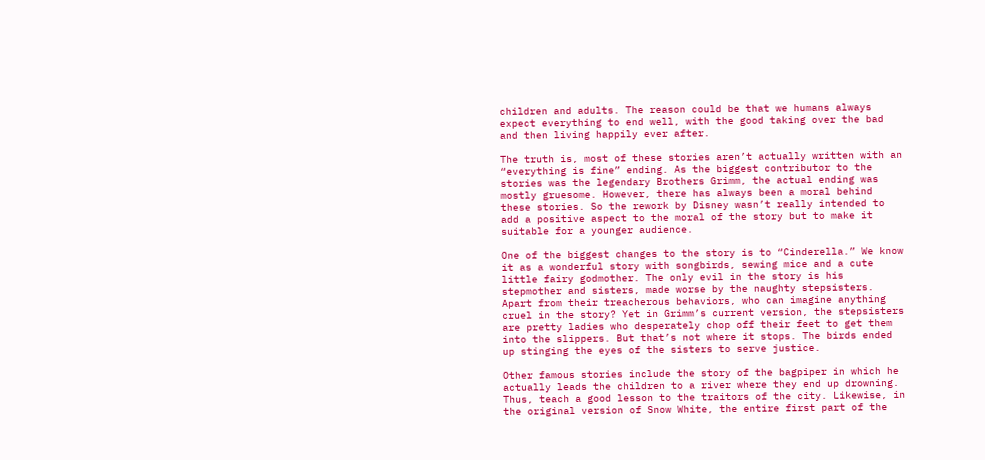children and adults. The reason could be that we humans always expect everything to end well, with the good taking over the bad and then living happily ever after.

The truth is, most of these stories aren’t actually written with an “everything is fine” ending. As the biggest contributor to the stories was the legendary Brothers Grimm, the actual ending was mostly gruesome. However, there has always been a moral behind these stories. So the rework by Disney wasn’t really intended to add a positive aspect to the moral of the story but to make it suitable for a younger audience.

One of the biggest changes to the story is to “Cinderella.” We know it as a wonderful story with songbirds, sewing mice and a cute little fairy godmother. The only evil in the story is his stepmother and sisters, made worse by the naughty stepsisters. Apart from their treacherous behaviors, who can imagine anything cruel in the story? Yet in Grimm’s current version, the stepsisters are pretty ladies who desperately chop off their feet to get them into the slippers. But that’s not where it stops. The birds ended up stinging the eyes of the sisters to serve justice.

Other famous stories include the story of the bagpiper in which he actually leads the children to a river where they end up drowning. Thus, teach a good lesson to the traitors of the city. Likewise, in the original version of Snow White, the entire first part of the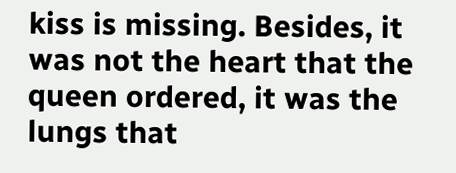kiss is missing. Besides, it was not the heart that the queen ordered, it was the lungs that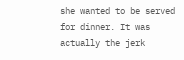she wanted to be served for dinner. It was actually the jerk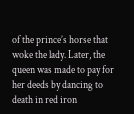of the prince’s horse that woke the lady. Later, the queen was made to pay for her deeds by dancing to death in red iron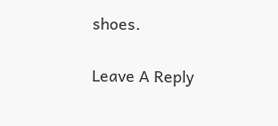shoes.

Leave A Reply